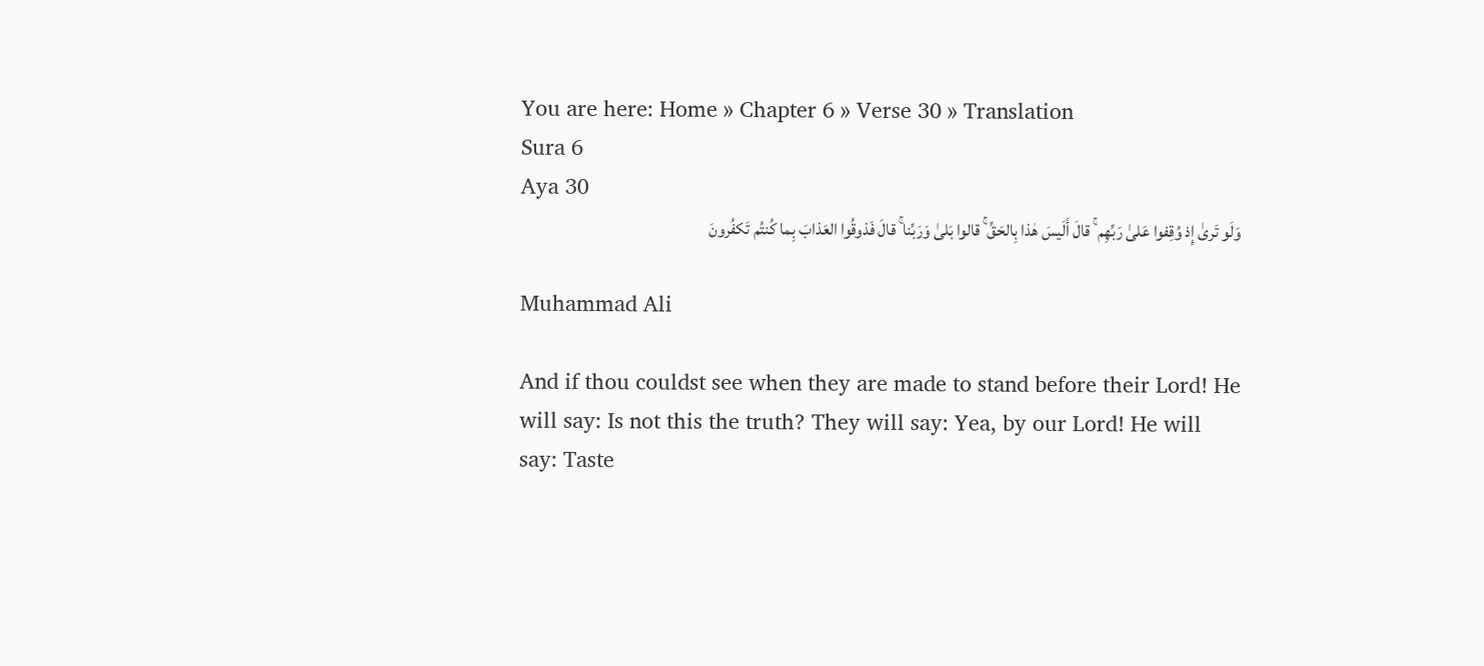You are here: Home » Chapter 6 » Verse 30 » Translation
Sura 6
Aya 30
وَلَو تَرىٰ إِذ وُقِفوا عَلىٰ رَبِّهِم ۚ قالَ أَلَيسَ هٰذا بِالحَقِّ ۚ قالوا بَلىٰ وَرَبِّنا ۚ قالَ فَذوقُوا العَذابَ بِما كُنتُم تَكفُرونَ

Muhammad Ali

And if thou couldst see when they are made to stand before their Lord! He will say: Is not this the truth? They will say: Yea, by our Lord! He will say: Taste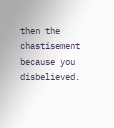then the chastisement because you disbelieved.